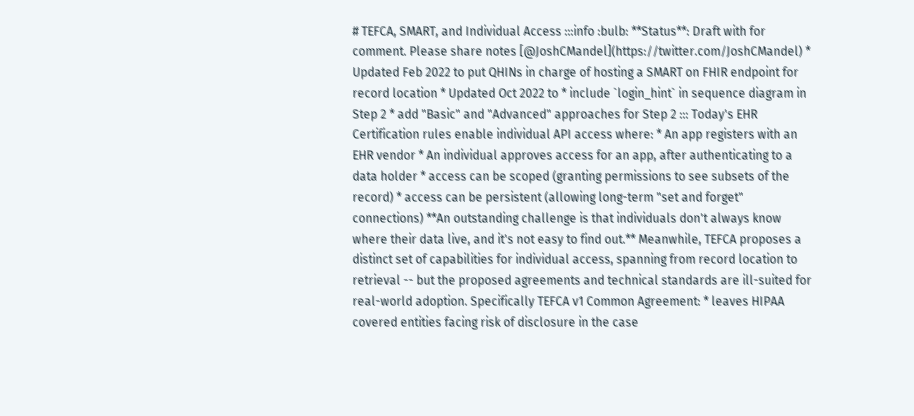# TEFCA, SMART, and Individual Access :::info :bulb: **Status**: Draft with for comment. Please share notes [@JoshCMandel](https://twitter.com/JoshCMandel) * Updated Feb 2022 to put QHINs in charge of hosting a SMART on FHIR endpoint for record location * Updated Oct 2022 to * include `login_hint` in sequence diagram in Step 2 * add "Basic" and "Advanced" approaches for Step 2 ::: Today's EHR Certification rules enable individual API access where: * An app registers with an EHR vendor * An individual approves access for an app, after authenticating to a data holder * access can be scoped (granting permissions to see subsets of the record) * access can be persistent (allowing long-term "set and forget" connections) **An outstanding challenge is that individuals don't always know where their data live, and it's not easy to find out.** Meanwhile, TEFCA proposes a distinct set of capabilities for individual access, spanning from record location to retrieval -- but the proposed agreements and technical standards are ill-suited for real-world adoption. Specifically TEFCA v1 Common Agreement: * leaves HIPAA covered entities facing risk of disclosure in the case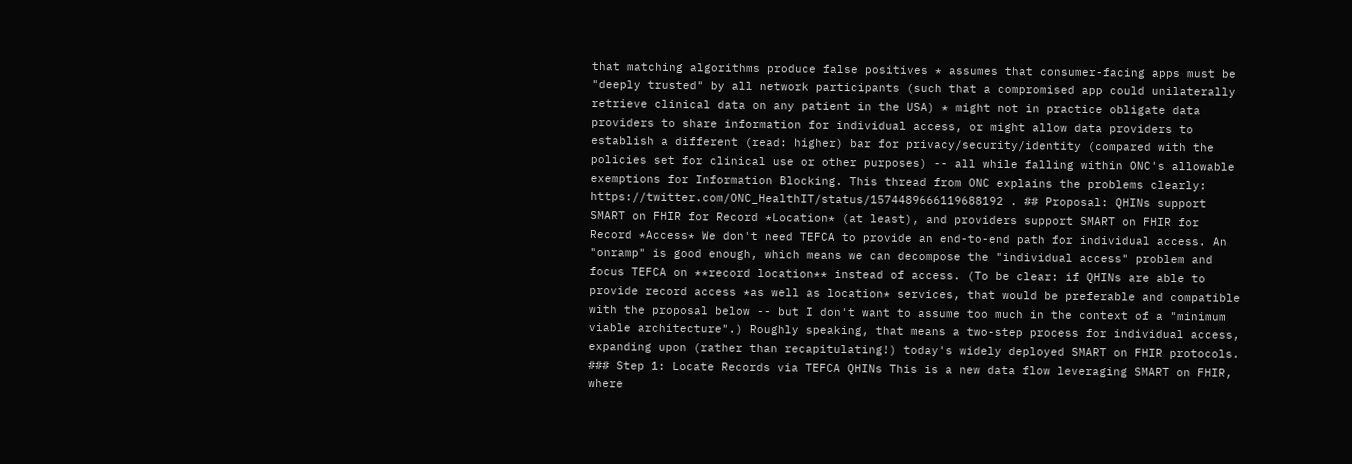that matching algorithms produce false positives * assumes that consumer-facing apps must be "deeply trusted" by all network participants (such that a compromised app could unilaterally retrieve clinical data on any patient in the USA) * might not in practice obligate data providers to share information for individual access, or might allow data providers to establish a different (read: higher) bar for privacy/security/identity (compared with the policies set for clinical use or other purposes) -- all while falling within ONC's allowable exemptions for Information Blocking. This thread from ONC explains the problems clearly: https://twitter.com/ONC_HealthIT/status/1574489666119688192 . ## Proposal: QHINs support SMART on FHIR for Record *Location* (at least), and providers support SMART on FHIR for Record *Access* We don't need TEFCA to provide an end-to-end path for individual access. An "onramp" is good enough, which means we can decompose the "individual access" problem and focus TEFCA on **record location** instead of access. (To be clear: if QHINs are able to provide record access *as well as location* services, that would be preferable and compatible with the proposal below -- but I don't want to assume too much in the context of a "minimum viable architecture".) Roughly speaking, that means a two-step process for individual access, expanding upon (rather than recapitulating!) today's widely deployed SMART on FHIR protocols. ### Step 1: Locate Records via TEFCA QHINs This is a new data flow leveraging SMART on FHIR, where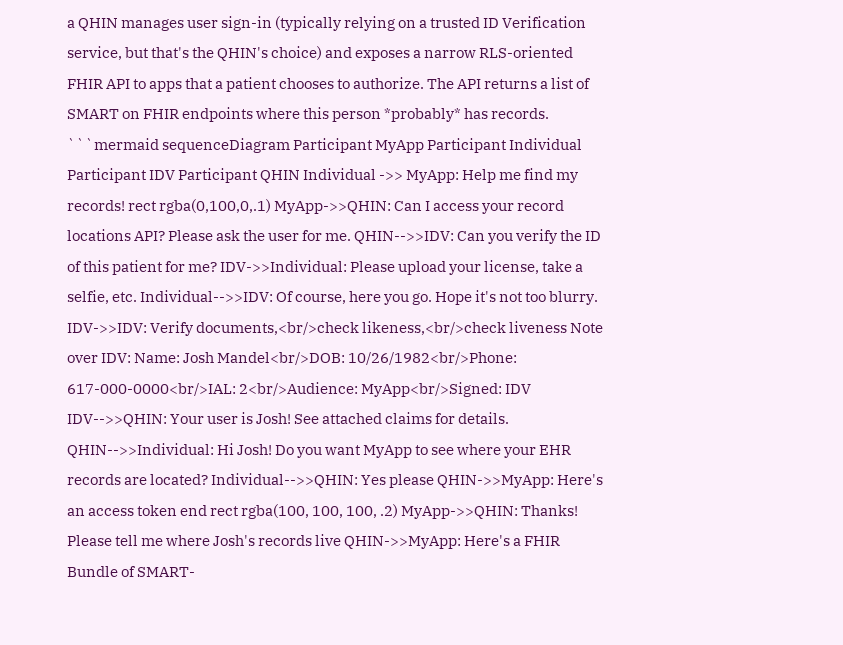a QHIN manages user sign-in (typically relying on a trusted ID Verification service, but that's the QHIN's choice) and exposes a narrow RLS-oriented FHIR API to apps that a patient chooses to authorize. The API returns a list of SMART on FHIR endpoints where this person *probably* has records. ```mermaid sequenceDiagram Participant MyApp Participant Individual Participant IDV Participant QHIN Individual ->> MyApp: Help me find my records! rect rgba(0,100,0,.1) MyApp->>QHIN: Can I access your record locations API? Please ask the user for me. QHIN-->>IDV: Can you verify the ID of this patient for me? IDV->>Individual: Please upload your license, take a selfie, etc. Individual-->>IDV: Of course, here you go. Hope it's not too blurry. IDV->>IDV: Verify documents,<br/>check likeness,<br/>check liveness Note over IDV: Name: Josh Mandel<br/>DOB: 10/26/1982<br/>Phone: 617-000-0000<br/>IAL: 2<br/>Audience: MyApp<br/>Signed: IDV IDV-->>QHIN: Your user is Josh! See attached claims for details. QHIN-->>Individual: Hi Josh! Do you want MyApp to see where your EHR records are located? Individual-->>QHIN: Yes please QHIN->>MyApp: Here's an access token end rect rgba(100, 100, 100, .2) MyApp->>QHIN: Thanks! Please tell me where Josh's records live QHIN->>MyApp: Here's a FHIR Bundle of SMART-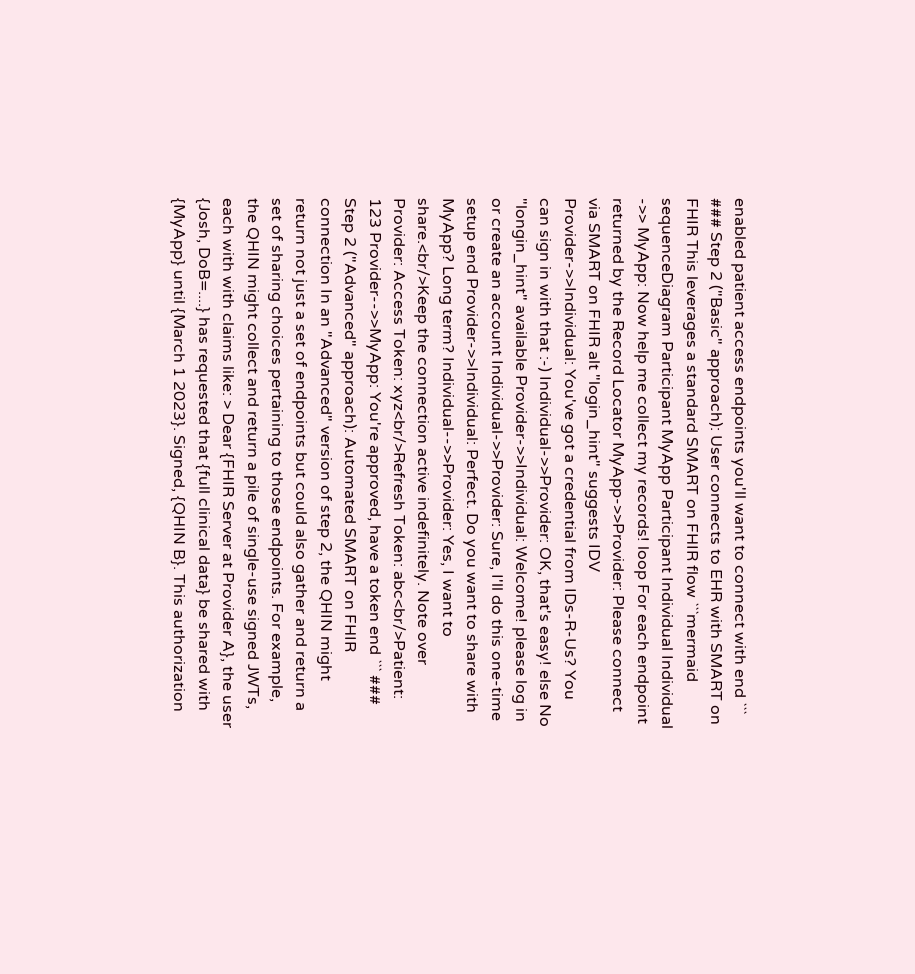enabled patient access endpoints you'll want to connect with end ``` ### Step 2 ("Basic" approach): User connects to EHR with SMART on FHIR This leverages a standard SMART on FHIR flow ```mermaid sequenceDiagram Participant MyApp Participant Individual Individual ->> MyApp: Now help me collect my records! loop For each endpoint returned by the Record Locator MyApp->>Provider: Please connect via SMART on FHIR alt "login_hint" suggests IDV Provider->>Individual: You've got a credential from IDs-R-Us? You can sign in with that :-) Individual->>Provider: OK, that's easy! else No "longin_hint" available Provider->>Individual: Welcome! please log in or create an account Individual->>Provider: Sure, I'll do this one-time setup end Provider->>Individual: Perfect. Do you want to share with MyApp? Long term? Individual-->>Provider: Yes, I want to share.<br/>Keep the connection active indefinitely. Note over Provider: Access Token: xyz<br/>Refresh Token: abc<br/>Patient: 123 Provider-->>MyApp: You're approved, have a token end ``` ### Step 2 ("Advanced" approach): Automated SMART on FHIR connection In an "Advanced" version of step 2, the QHIN might return not just a set of endpoints but could also gather and return a set of sharing choices pertaining to those endpoints. For example, the QHIN might collect and return a pile of single-use signed JWTs, each with with claims like: > Dear {FHIR Server at Provider A}, the user {Josh, DoB=....} has requested that {full clinical data} be shared with {MyApp} until {March 1 2023}. Signed, {QHIN B}. This authorization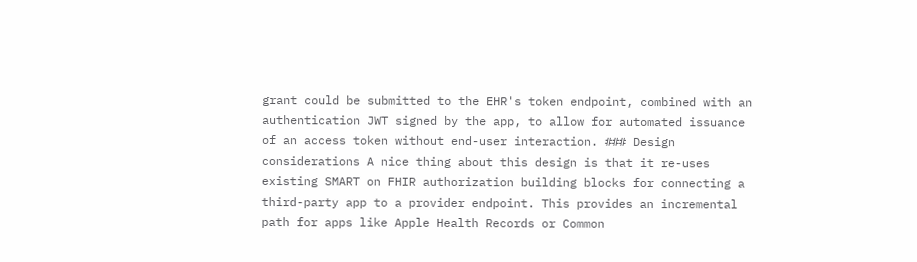grant could be submitted to the EHR's token endpoint, combined with an authentication JWT signed by the app, to allow for automated issuance of an access token without end-user interaction. ### Design considerations A nice thing about this design is that it re-uses existing SMART on FHIR authorization building blocks for connecting a third-party app to a provider endpoint. This provides an incremental path for apps like Apple Health Records or Common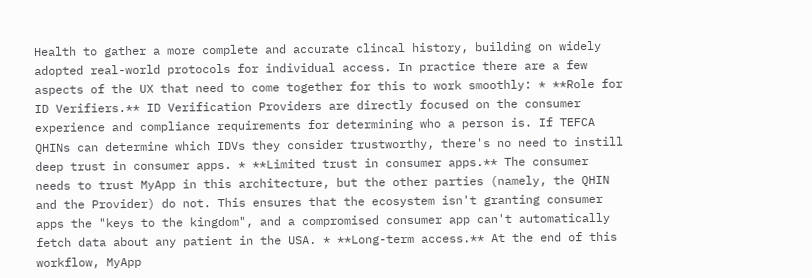Health to gather a more complete and accurate clincal history, building on widely adopted real-world protocols for individual access. In practice there are a few aspects of the UX that need to come together for this to work smoothly: * **Role for ID Verifiers.** ID Verification Providers are directly focused on the consumer experience and compliance requirements for determining who a person is. If TEFCA QHINs can determine which IDVs they consider trustworthy, there's no need to instill deep trust in consumer apps. * **Limited trust in consumer apps.** The consumer needs to trust MyApp in this architecture, but the other parties (namely, the QHIN and the Provider) do not. This ensures that the ecosystem isn't granting consumer apps the "keys to the kingdom", and a compromised consumer app can't automatically fetch data about any patient in the USA. * **Long-term access.** At the end of this workflow, MyApp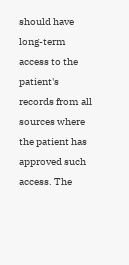should have long-term access to the patient's records from all sources where the patient has approved such access. The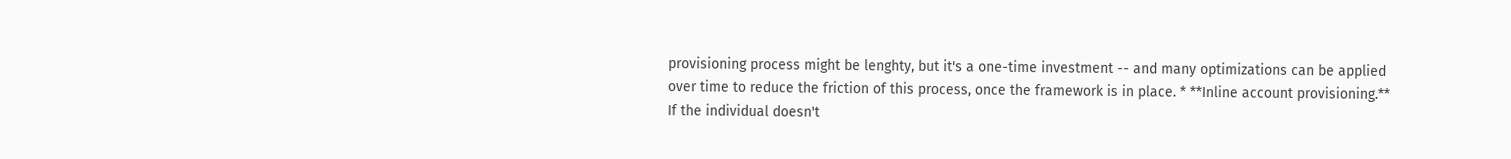provisioning process might be lenghty, but it's a one-time investment -- and many optimizations can be applied over time to reduce the friction of this process, once the framework is in place. * **Inline account provisioning.** If the individual doesn't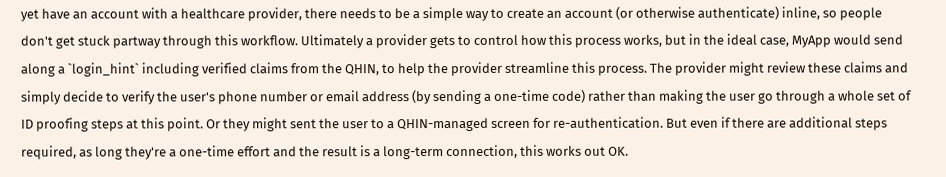yet have an account with a healthcare provider, there needs to be a simple way to create an account (or otherwise authenticate) inline, so people don't get stuck partway through this workflow. Ultimately a provider gets to control how this process works, but in the ideal case, MyApp would send along a `login_hint` including verified claims from the QHIN, to help the provider streamline this process. The provider might review these claims and simply decide to verify the user's phone number or email address (by sending a one-time code) rather than making the user go through a whole set of ID proofing steps at this point. Or they might sent the user to a QHIN-managed screen for re-authentication. But even if there are additional steps required, as long they're a one-time effort and the result is a long-term connection, this works out OK.